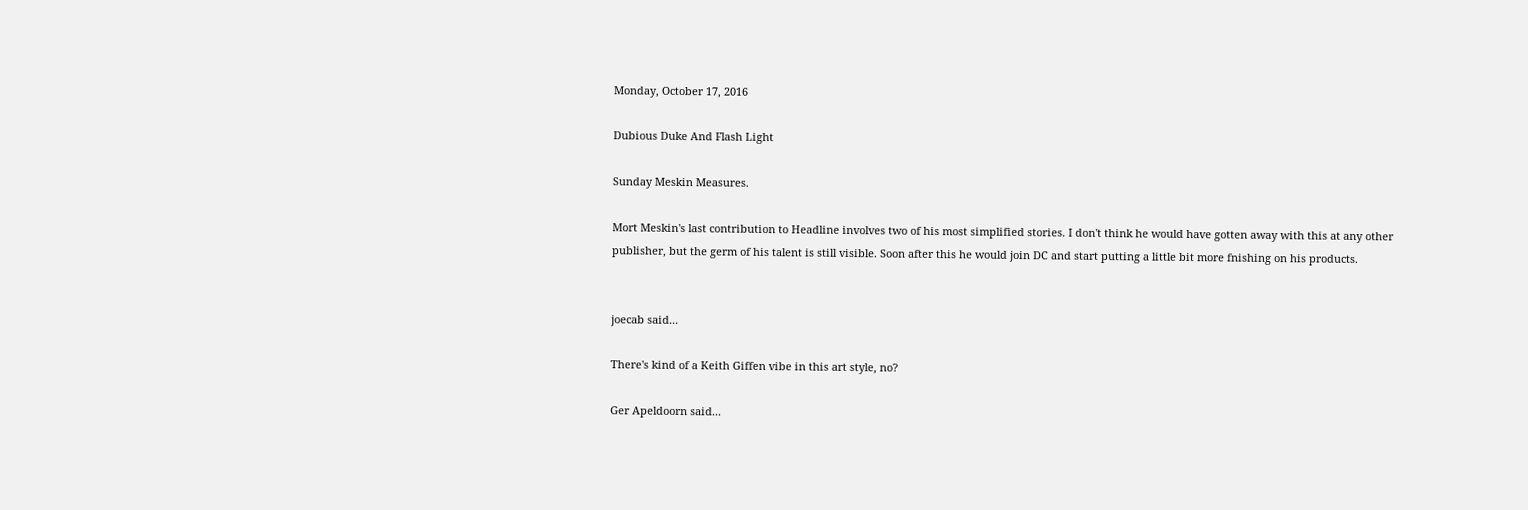Monday, October 17, 2016

Dubious Duke And Flash Light

Sunday Meskin Measures.

Mort Meskin's last contribution to Headline involves two of his most simplified stories. I don't think he would have gotten away with this at any other publisher, but the germ of his talent is still visible. Soon after this he would join DC and start putting a little bit more fnishing on his products.


joecab said...

There's kind of a Keith Giffen vibe in this art style, no?

Ger Apeldoorn said...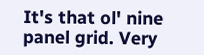It's that ol' nine panel grid. Very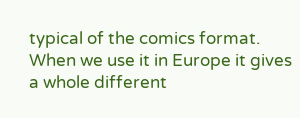typical of the comics format. When we use it in Europe it gives a whole different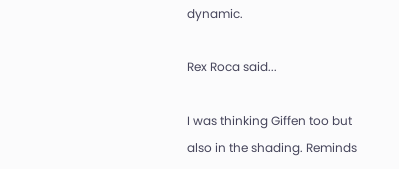dynamic.

Rex Roca said...

I was thinking Giffen too but also in the shading. Reminds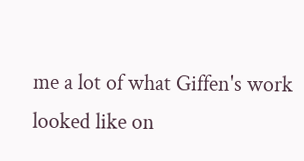me a lot of what Giffen's work looked like on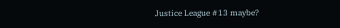Justice League #13 maybe?